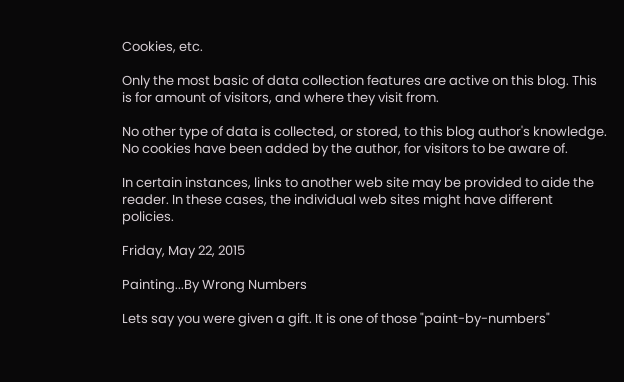Cookies, etc.

Only the most basic of data collection features are active on this blog. This is for amount of visitors, and where they visit from.

No other type of data is collected, or stored, to this blog author's knowledge. No cookies have been added by the author, for visitors to be aware of.

In certain instances, links to another web site may be provided to aide the reader. In these cases, the individual web sites might have different policies.

Friday, May 22, 2015

Painting...By Wrong Numbers

Lets say you were given a gift. It is one of those "paint-by-numbers"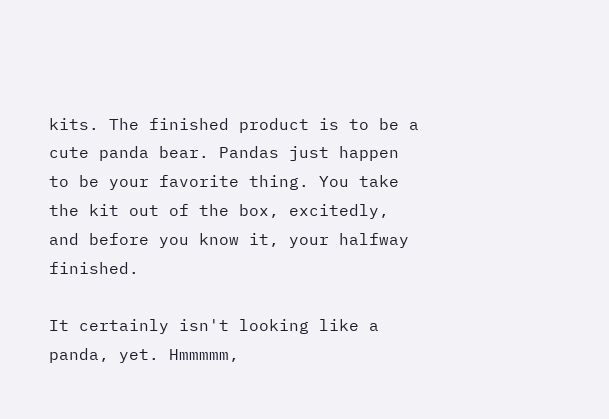kits. The finished product is to be a cute panda bear. Pandas just happen to be your favorite thing. You take the kit out of the box, excitedly, and before you know it, your halfway finished.

It certainly isn't looking like a panda, yet. Hmmmmm,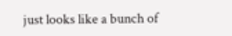just looks like a bunch of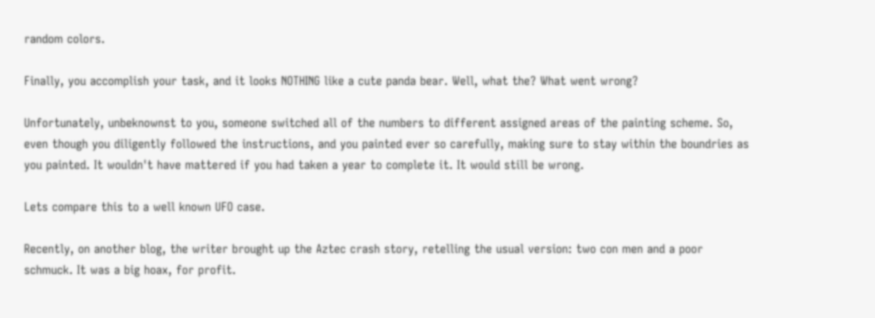random colors.

Finally, you accomplish your task, and it looks NOTHING like a cute panda bear. Well, what the? What went wrong?

Unfortunately, unbeknownst to you, someone switched all of the numbers to different assigned areas of the painting scheme. So, even though you diligently followed the instructions, and you painted ever so carefully, making sure to stay within the boundries as you painted. It wouldn't have mattered if you had taken a year to complete it. It would still be wrong.

Lets compare this to a well known UFO case.

Recently, on another blog, the writer brought up the Aztec crash story, retelling the usual version: two con men and a poor schmuck. It was a big hoax, for profit.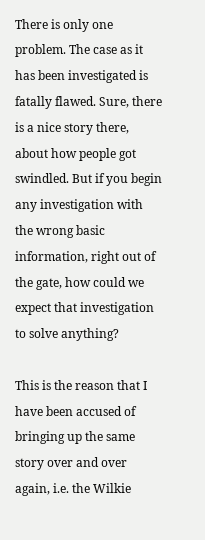There is only one problem. The case as it has been investigated is fatally flawed. Sure, there is a nice story there, about how people got swindled. But if you begin any investigation with the wrong basic information, right out of the gate, how could we expect that investigation to solve anything?

This is the reason that I have been accused of bringing up the same story over and over again, i.e. the Wilkie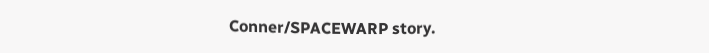Conner/SPACEWARP story.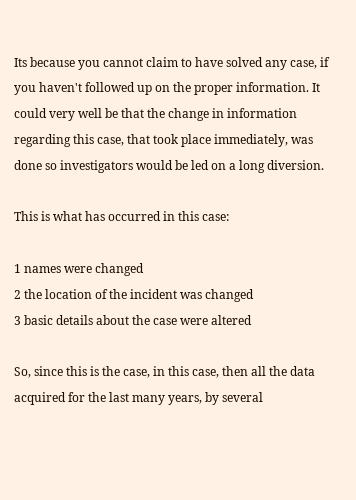Its because you cannot claim to have solved any case, if you haven't followed up on the proper information. It could very well be that the change in information regarding this case, that took place immediately, was done so investigators would be led on a long diversion.

This is what has occurred in this case:

1 names were changed
2 the location of the incident was changed
3 basic details about the case were altered

So, since this is the case, in this case, then all the data acquired for the last many years, by several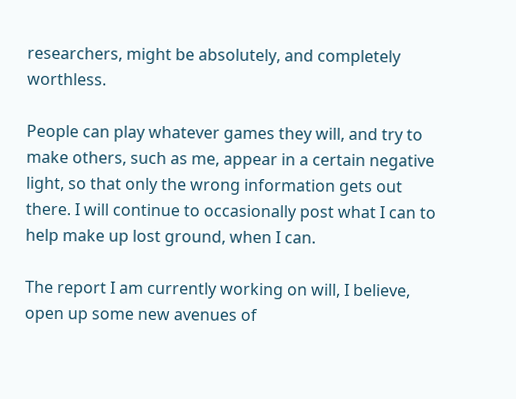researchers, might be absolutely, and completely worthless.

People can play whatever games they will, and try to make others, such as me, appear in a certain negative light, so that only the wrong information gets out there. I will continue to occasionally post what I can to help make up lost ground, when I can.

The report I am currently working on will, I believe, open up some new avenues of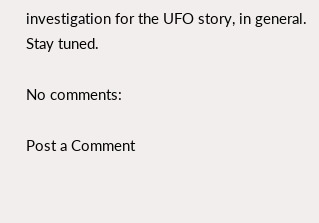investigation for the UFO story, in general. Stay tuned.

No comments:

Post a Comment